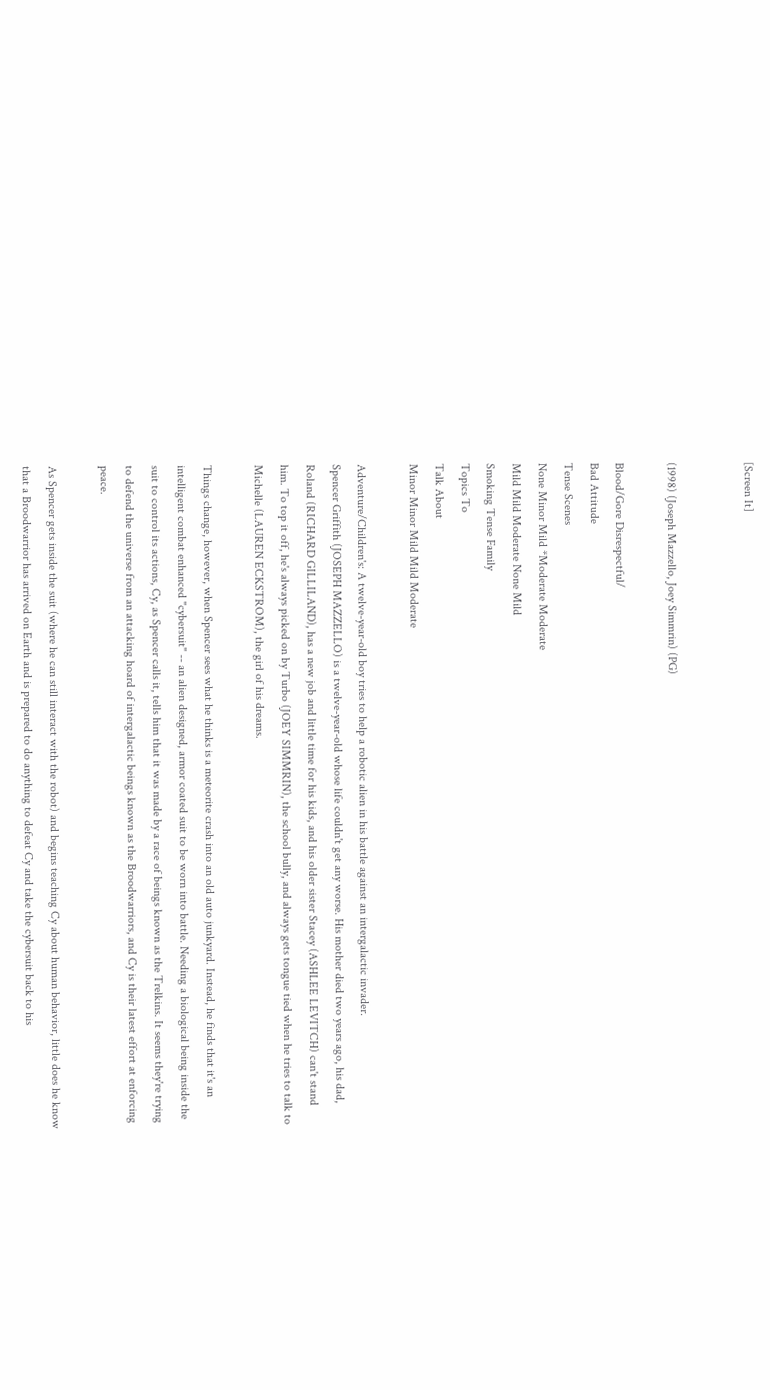[Screen It]


(1998) (Joseph Mazzello, Joey Simmrin) (PG)

Blood/Gore Disrespectful/
Bad Attitude
Tense Scenes
None Minor Mild *Moderate Moderate
Mild Mild Moderate None Mild
Smoking Tense Family
Topics To
Talk About
Minor Minor Mild Mild Moderate

Adventure/Children's: A twelve-year-old boy tries to help a robotic alien in his battle against an intergalactic invader.
Spencer Griffith (JOSEPH MAZZELLO) is a twelve-year-old whose life couldn't get any worse. His mother died two years ago, his dad, Roland (RICHARD GILLILAND), has a new job and little time for his kids, and his older sister Stacey (ASHLEE LEVITCH) can't stand him. To top it off, he's always picked on by Turbo (JOEY SIMMRIN), the school bully, and always gets tongue tied when he tries to talk to Michelle (LAUREN ECKSTROM), the girl of his dreams.

Things change, however, when Spencer sees what he thinks is a meteorite crash into an old auto junkyard. Instead, he finds that it's an intelligent combat enhanced "cybersuit" -- an alien designed, armor coated suit to be worn into battle. Needing a biological being inside the suit to control its actions, Cy, as Spencer calls it, tells him that it was made by a race of beings known as the Trelkins. It seems they're trying to defend the universe from an attacking hoard of intergalactic beings known as the Broodwarriors, and Cy is their latest effort at enforcing peace.

As Spencer gets inside the suit (where he can still interact with the robot) and begins teaching Cy about human behavior, little does he know that a Broodwarrior has arrived on Earth and is prepared to do anything to defeat Cy and take the cybersuit back to his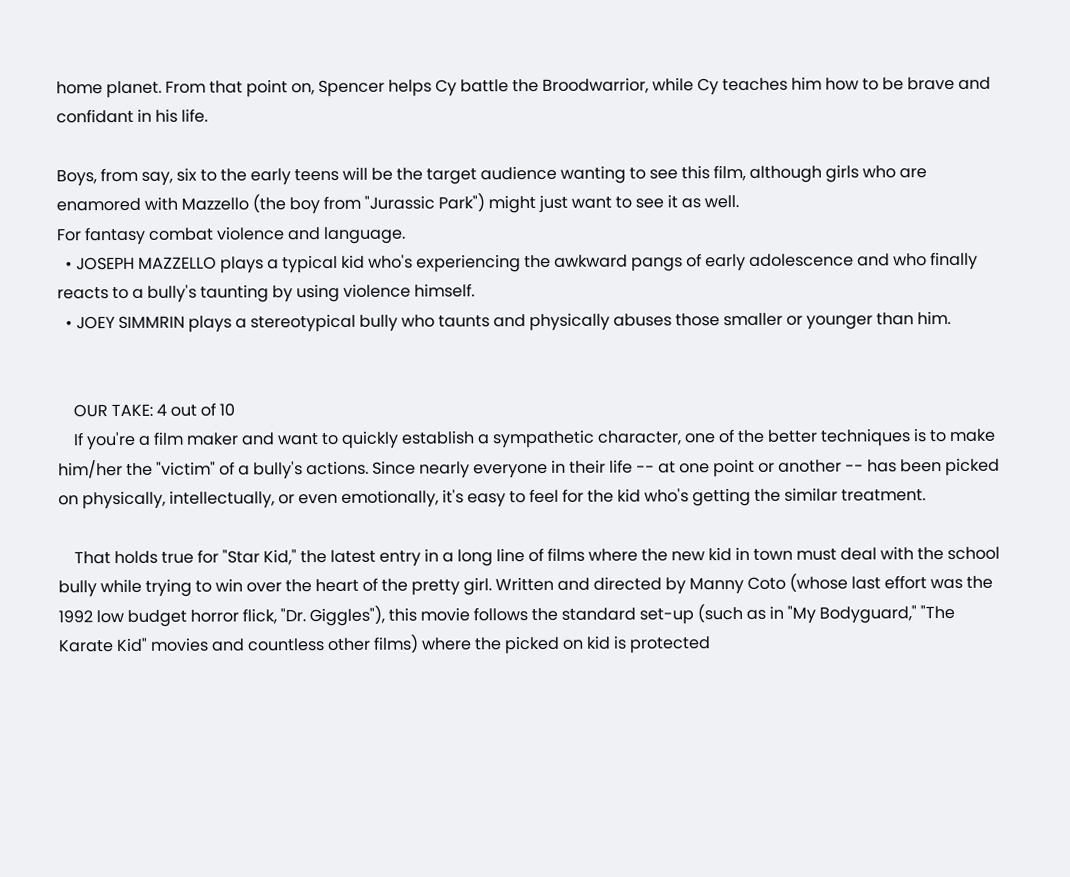home planet. From that point on, Spencer helps Cy battle the Broodwarrior, while Cy teaches him how to be brave and confidant in his life.

Boys, from say, six to the early teens will be the target audience wanting to see this film, although girls who are enamored with Mazzello (the boy from "Jurassic Park") might just want to see it as well.
For fantasy combat violence and language.
  • JOSEPH MAZZELLO plays a typical kid who's experiencing the awkward pangs of early adolescence and who finally reacts to a bully's taunting by using violence himself.
  • JOEY SIMMRIN plays a stereotypical bully who taunts and physically abuses those smaller or younger than him.


    OUR TAKE: 4 out of 10
    If you're a film maker and want to quickly establish a sympathetic character, one of the better techniques is to make him/her the "victim" of a bully's actions. Since nearly everyone in their life -- at one point or another -- has been picked on physically, intellectually, or even emotionally, it's easy to feel for the kid who's getting the similar treatment.

    That holds true for "Star Kid," the latest entry in a long line of films where the new kid in town must deal with the school bully while trying to win over the heart of the pretty girl. Written and directed by Manny Coto (whose last effort was the 1992 low budget horror flick, "Dr. Giggles"), this movie follows the standard set-up (such as in "My Bodyguard," "The Karate Kid" movies and countless other films) where the picked on kid is protected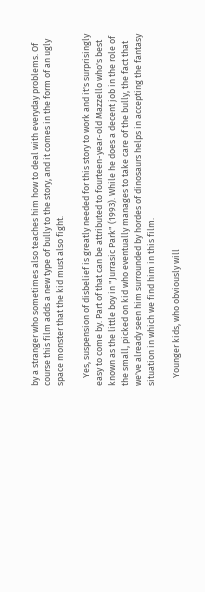by a stranger who sometimes also teaches him how to deal with everyday problems. Of course this film adds a new type of bully to the story, and it comes in the form of an ugly space monster that the kid must also fight.

    Yes, suspension of disbelief is greatly needed for this story to work and it's surprisingly easy to come by. Part of that can be attributed to fourteen-year-old Mazzello who's best known as the little boy in "Jurrasic Park" (1993). While he does a decent job in the role of the small, picked on kid who eventually manages to take care of the bully, the fact that we've already seen him surrounded by hordes of dinosaurs helps in accepting the fantasy situation in which we find him in this film.

    Younger kids, who obviously will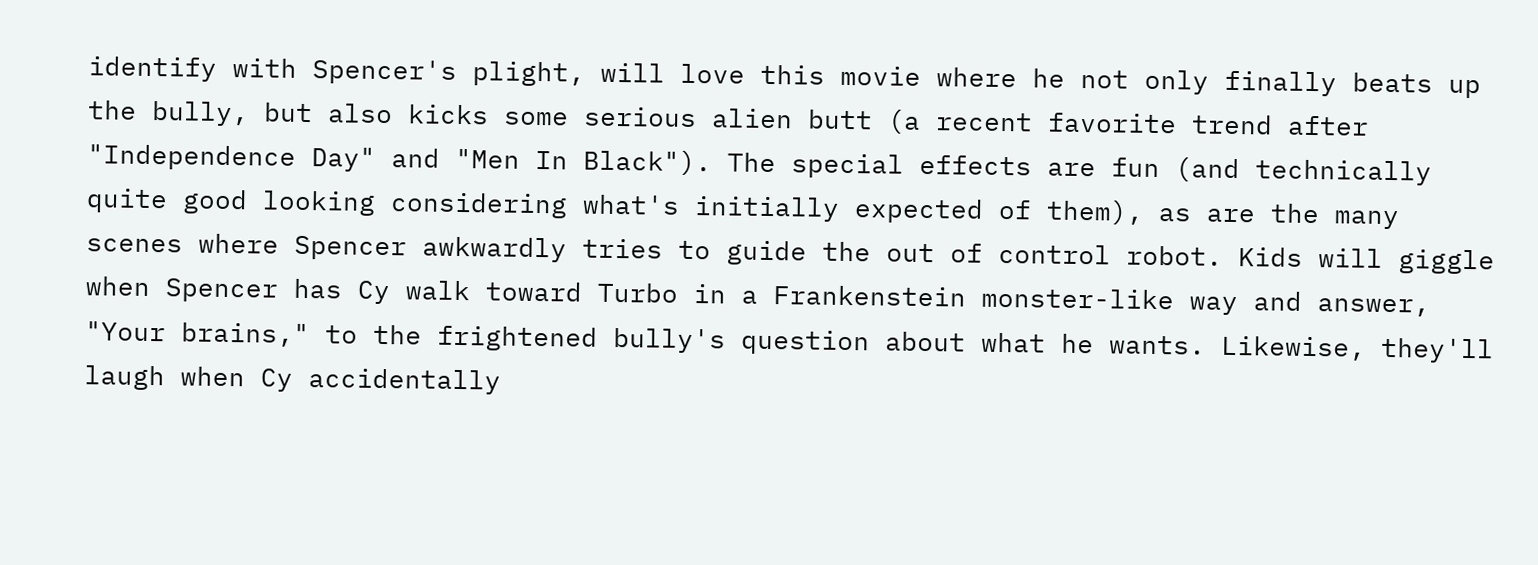identify with Spencer's plight, will love this movie where he not only finally beats up the bully, but also kicks some serious alien butt (a recent favorite trend after "Independence Day" and "Men In Black"). The special effects are fun (and technically quite good looking considering what's initially expected of them), as are the many scenes where Spencer awkwardly tries to guide the out of control robot. Kids will giggle when Spencer has Cy walk toward Turbo in a Frankenstein monster-like way and answer, "Your brains," to the frightened bully's question about what he wants. Likewise, they'll laugh when Cy accidentally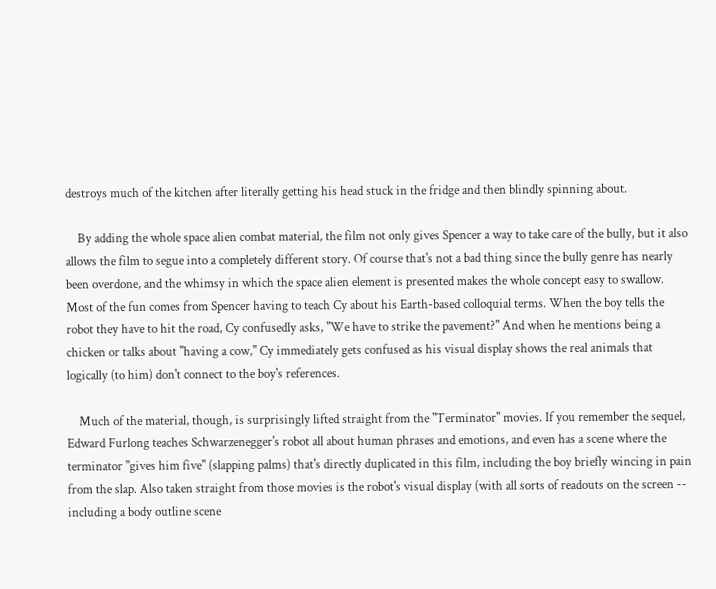destroys much of the kitchen after literally getting his head stuck in the fridge and then blindly spinning about.

    By adding the whole space alien combat material, the film not only gives Spencer a way to take care of the bully, but it also allows the film to segue into a completely different story. Of course that's not a bad thing since the bully genre has nearly been overdone, and the whimsy in which the space alien element is presented makes the whole concept easy to swallow. Most of the fun comes from Spencer having to teach Cy about his Earth-based colloquial terms. When the boy tells the robot they have to hit the road, Cy confusedly asks, "We have to strike the pavement?" And when he mentions being a chicken or talks about "having a cow," Cy immediately gets confused as his visual display shows the real animals that logically (to him) don't connect to the boy's references.

    Much of the material, though, is surprisingly lifted straight from the "Terminator" movies. If you remember the sequel, Edward Furlong teaches Schwarzenegger's robot all about human phrases and emotions, and even has a scene where the terminator "gives him five" (slapping palms) that's directly duplicated in this film, including the boy briefly wincing in pain from the slap. Also taken straight from those movies is the robot's visual display (with all sorts of readouts on the screen -- including a body outline scene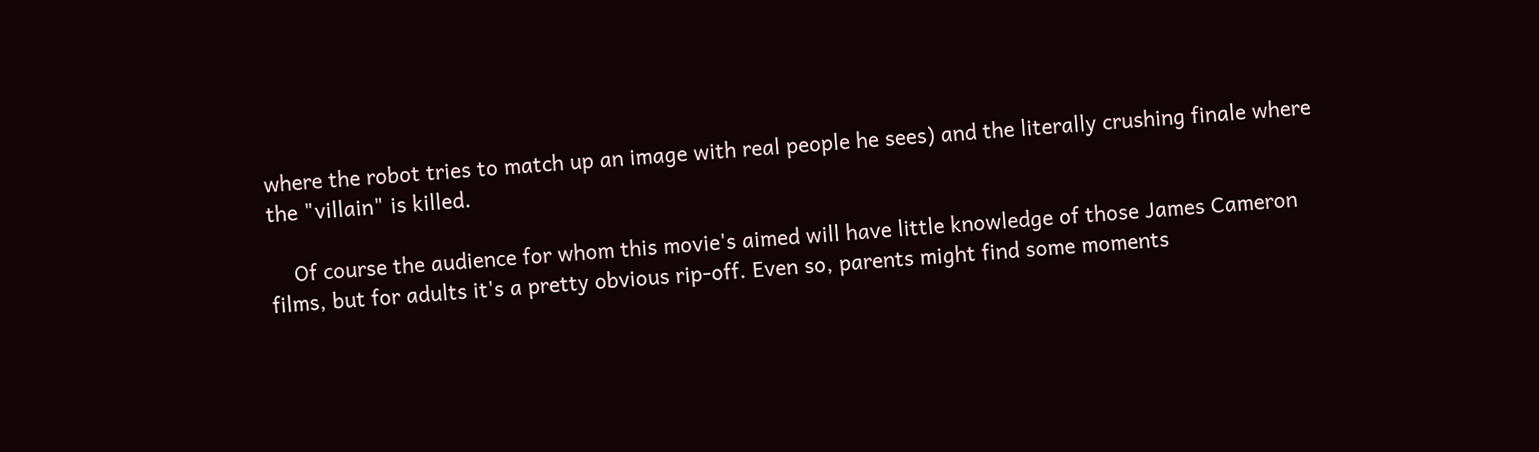where the robot tries to match up an image with real people he sees) and the literally crushing finale where the "villain" is killed.

    Of course the audience for whom this movie's aimed will have little knowledge of those James Cameron films, but for adults it's a pretty obvious rip-off. Even so, parents might find some moments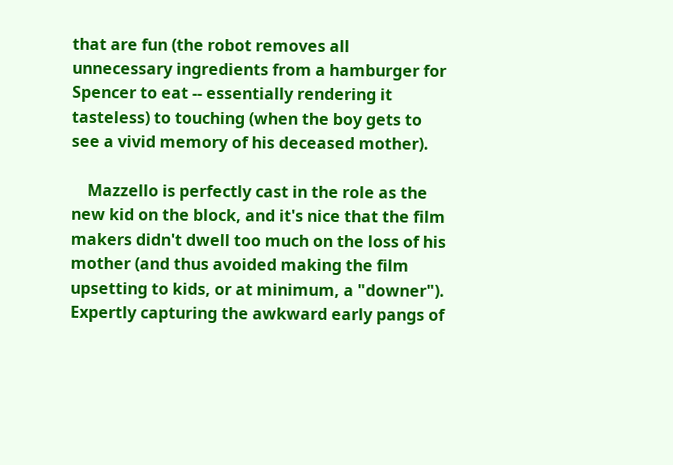that are fun (the robot removes all unnecessary ingredients from a hamburger for Spencer to eat -- essentially rendering it tasteless) to touching (when the boy gets to see a vivid memory of his deceased mother).

    Mazzello is perfectly cast in the role as the new kid on the block, and it's nice that the film makers didn't dwell too much on the loss of his mother (and thus avoided making the film upsetting to kids, or at minimum, a "downer"). Expertly capturing the awkward early pangs of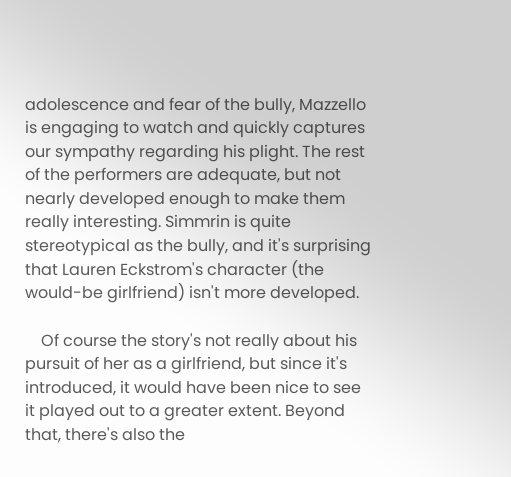adolescence and fear of the bully, Mazzello is engaging to watch and quickly captures our sympathy regarding his plight. The rest of the performers are adequate, but not nearly developed enough to make them really interesting. Simmrin is quite stereotypical as the bully, and it's surprising that Lauren Eckstrom's character (the would-be girlfriend) isn't more developed.

    Of course the story's not really about his pursuit of her as a girlfriend, but since it's introduced, it would have been nice to see it played out to a greater extent. Beyond that, there's also the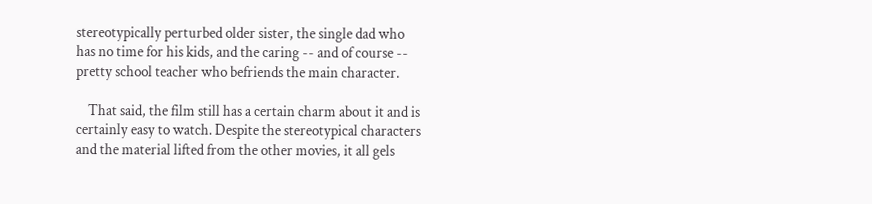stereotypically perturbed older sister, the single dad who has no time for his kids, and the caring -- and of course -- pretty school teacher who befriends the main character.

    That said, the film still has a certain charm about it and is certainly easy to watch. Despite the stereotypical characters and the material lifted from the other movies, it all gels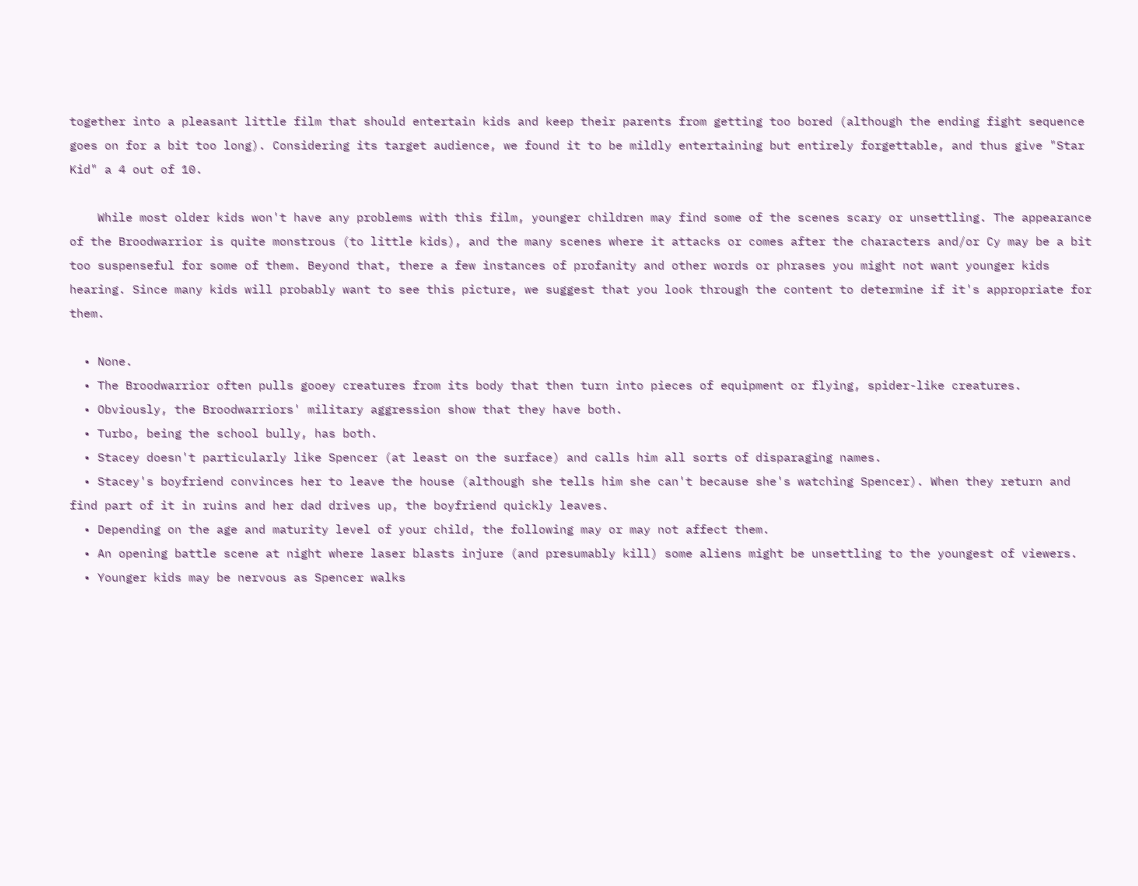together into a pleasant little film that should entertain kids and keep their parents from getting too bored (although the ending fight sequence goes on for a bit too long). Considering its target audience, we found it to be mildly entertaining but entirely forgettable, and thus give "Star Kid" a 4 out of 10.

    While most older kids won't have any problems with this film, younger children may find some of the scenes scary or unsettling. The appearance of the Broodwarrior is quite monstrous (to little kids), and the many scenes where it attacks or comes after the characters and/or Cy may be a bit too suspenseful for some of them. Beyond that, there a few instances of profanity and other words or phrases you might not want younger kids hearing. Since many kids will probably want to see this picture, we suggest that you look through the content to determine if it's appropriate for them.

  • None.
  • The Broodwarrior often pulls gooey creatures from its body that then turn into pieces of equipment or flying, spider-like creatures.
  • Obviously, the Broodwarriors' military aggression show that they have both.
  • Turbo, being the school bully, has both.
  • Stacey doesn't particularly like Spencer (at least on the surface) and calls him all sorts of disparaging names.
  • Stacey's boyfriend convinces her to leave the house (although she tells him she can't because she's watching Spencer). When they return and find part of it in ruins and her dad drives up, the boyfriend quickly leaves.
  • Depending on the age and maturity level of your child, the following may or may not affect them.
  • An opening battle scene at night where laser blasts injure (and presumably kill) some aliens might be unsettling to the youngest of viewers.
  • Younger kids may be nervous as Spencer walks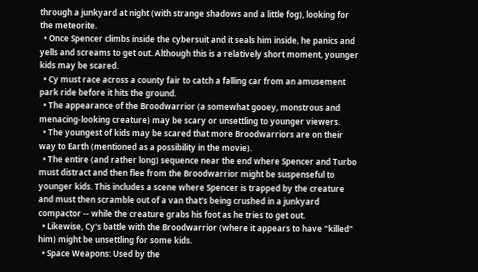through a junkyard at night (with strange shadows and a little fog), looking for the meteorite.
  • Once Spencer climbs inside the cybersuit and it seals him inside, he panics and yells and screams to get out. Although this is a relatively short moment, younger kids may be scared.
  • Cy must race across a county fair to catch a falling car from an amusement park ride before it hits the ground.
  • The appearance of the Broodwarrior (a somewhat gooey, monstrous and menacing-looking creature) may be scary or unsettling to younger viewers.
  • The youngest of kids may be scared that more Broodwarriors are on their way to Earth (mentioned as a possibility in the movie).
  • The entire (and rather long) sequence near the end where Spencer and Turbo must distract and then flee from the Broodwarrior might be suspenseful to younger kids. This includes a scene where Spencer is trapped by the creature and must then scramble out of a van that's being crushed in a junkyard compactor -- while the creature grabs his foot as he tries to get out.
  • Likewise, Cy's battle with the Broodwarrior (where it appears to have "killed" him) might be unsettling for some kids.
  • Space Weapons: Used by the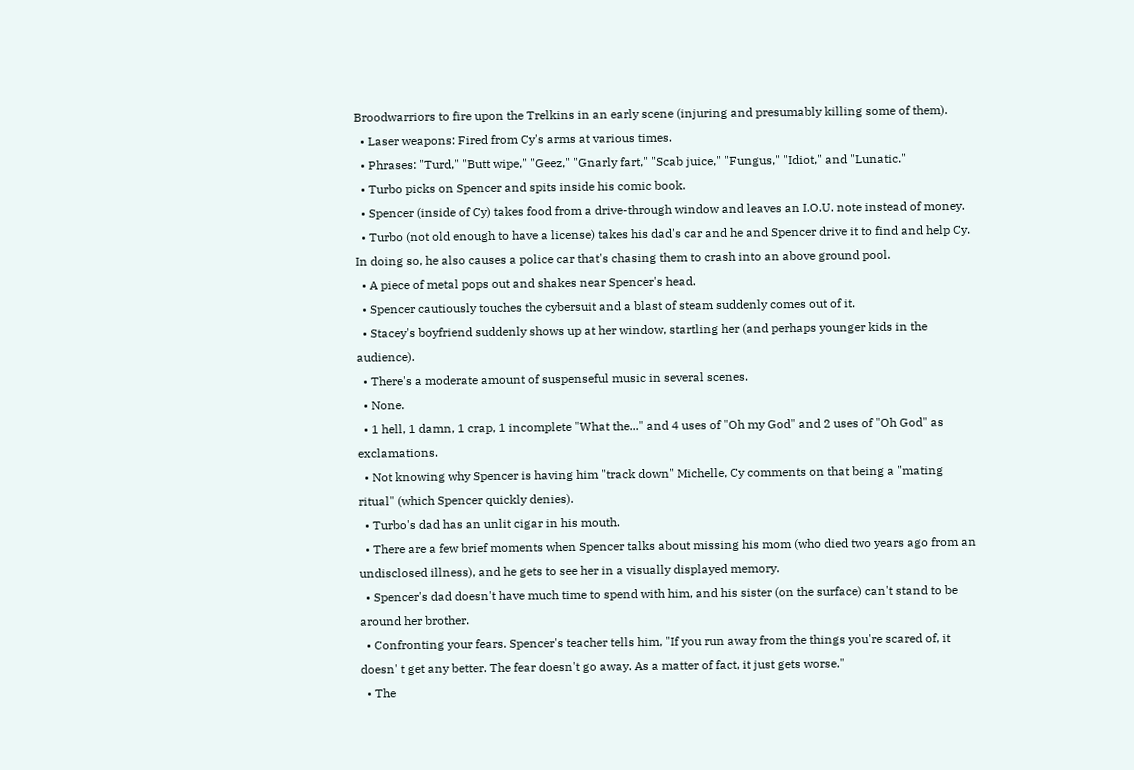Broodwarriors to fire upon the Trelkins in an early scene (injuring and presumably killing some of them).
  • Laser weapons: Fired from Cy's arms at various times.
  • Phrases: "Turd," "Butt wipe," "Geez," "Gnarly fart," "Scab juice," "Fungus," "Idiot," and "Lunatic."
  • Turbo picks on Spencer and spits inside his comic book.
  • Spencer (inside of Cy) takes food from a drive-through window and leaves an I.O.U. note instead of money.
  • Turbo (not old enough to have a license) takes his dad's car and he and Spencer drive it to find and help Cy. In doing so, he also causes a police car that's chasing them to crash into an above ground pool.
  • A piece of metal pops out and shakes near Spencer's head.
  • Spencer cautiously touches the cybersuit and a blast of steam suddenly comes out of it.
  • Stacey's boyfriend suddenly shows up at her window, startling her (and perhaps younger kids in the audience).
  • There's a moderate amount of suspenseful music in several scenes.
  • None.
  • 1 hell, 1 damn, 1 crap, 1 incomplete "What the..." and 4 uses of "Oh my God" and 2 uses of "Oh God" as exclamations.
  • Not knowing why Spencer is having him "track down" Michelle, Cy comments on that being a "mating ritual" (which Spencer quickly denies).
  • Turbo's dad has an unlit cigar in his mouth.
  • There are a few brief moments when Spencer talks about missing his mom (who died two years ago from an undisclosed illness), and he gets to see her in a visually displayed memory.
  • Spencer's dad doesn't have much time to spend with him, and his sister (on the surface) can't stand to be around her brother.
  • Confronting your fears. Spencer's teacher tells him, "If you run away from the things you're scared of, it doesn' t get any better. The fear doesn't go away. As a matter of fact, it just gets worse."
  • The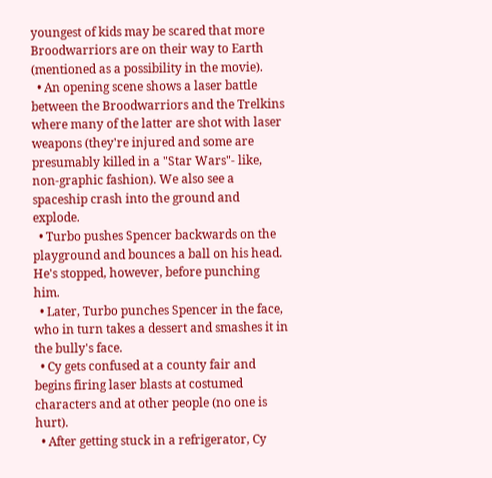youngest of kids may be scared that more Broodwarriors are on their way to Earth (mentioned as a possibility in the movie).
  • An opening scene shows a laser battle between the Broodwarriors and the Trelkins where many of the latter are shot with laser weapons (they're injured and some are presumably killed in a "Star Wars"- like, non-graphic fashion). We also see a spaceship crash into the ground and explode.
  • Turbo pushes Spencer backwards on the playground and bounces a ball on his head. He's stopped, however, before punching him.
  • Later, Turbo punches Spencer in the face, who in turn takes a dessert and smashes it in the bully's face.
  • Cy gets confused at a county fair and begins firing laser blasts at costumed characters and at other people (no one is hurt).
  • After getting stuck in a refrigerator, Cy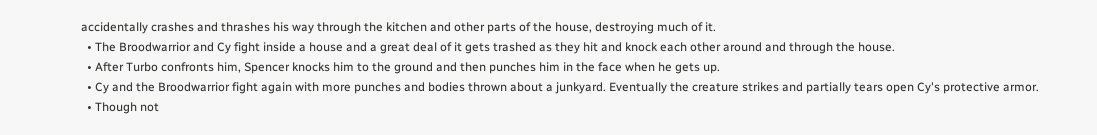accidentally crashes and thrashes his way through the kitchen and other parts of the house, destroying much of it.
  • The Broodwarrior and Cy fight inside a house and a great deal of it gets trashed as they hit and knock each other around and through the house.
  • After Turbo confronts him, Spencer knocks him to the ground and then punches him in the face when he gets up.
  • Cy and the Broodwarrior fight again with more punches and bodies thrown about a junkyard. Eventually the creature strikes and partially tears open Cy's protective armor.
  • Though not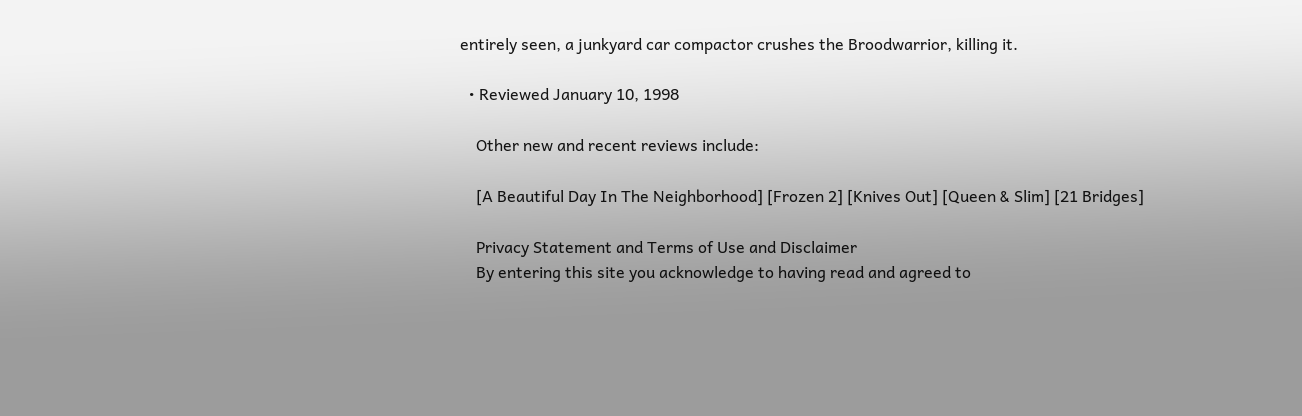entirely seen, a junkyard car compactor crushes the Broodwarrior, killing it.

  • Reviewed January 10, 1998

    Other new and recent reviews include:

    [A Beautiful Day In The Neighborhood] [Frozen 2] [Knives Out] [Queen & Slim] [21 Bridges]

    Privacy Statement and Terms of Use and Disclaimer
    By entering this site you acknowledge to having read and agreed to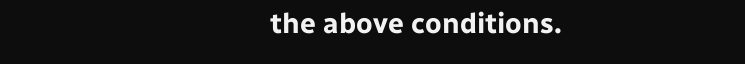the above conditions.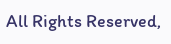All Rights Reserved,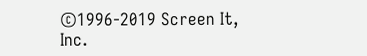©1996-2019 Screen It, Inc.